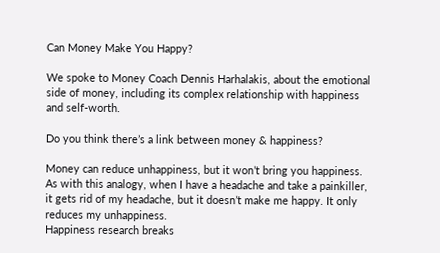Can Money Make You Happy?

We spoke to Money Coach Dennis Harhalakis, about the emotional side of money, including its complex relationship with happiness and self-worth.

Do you think there’s a link between money & happiness?

Money can reduce unhappiness, but it won’t bring you happiness. As with this analogy, when I have a headache and take a painkiller, it gets rid of my headache, but it doesn’t make me happy. It only reduces my unhappiness.
Happiness research breaks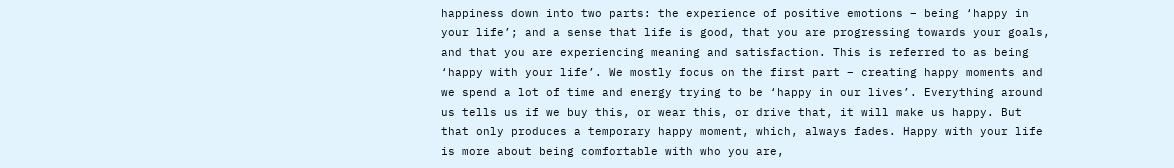happiness down into two parts: the experience of positive emotions – being ‘happy in your life’; and a sense that life is good, that you are progressing towards your goals, and that you are experiencing meaning and satisfaction. This is referred to as being ‘happy with your life’. We mostly focus on the first part – creating happy moments and we spend a lot of time and energy trying to be ‘happy in our lives’. Everything around us tells us if we buy this, or wear this, or drive that, it will make us happy. But that only produces a temporary happy moment, which, always fades. Happy with your life is more about being comfortable with who you are,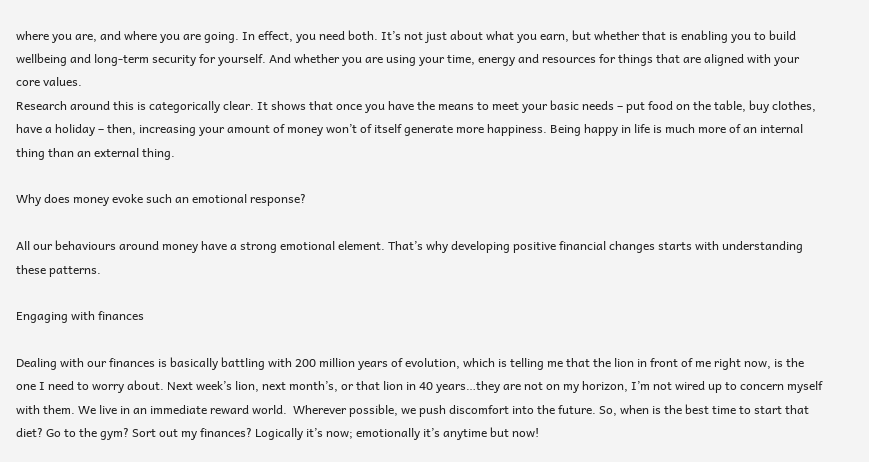where you are, and where you are going. In effect, you need both. It’s not just about what you earn, but whether that is enabling you to build wellbeing and long-term security for yourself. And whether you are using your time, energy and resources for things that are aligned with your core values.
Research around this is categorically clear. It shows that once you have the means to meet your basic needs – put food on the table, buy clothes, have a holiday – then, increasing your amount of money won’t of itself generate more happiness. Being happy in life is much more of an internal thing than an external thing.

Why does money evoke such an emotional response?

All our behaviours around money have a strong emotional element. That’s why developing positive financial changes starts with understanding these patterns.

Engaging with finances

Dealing with our finances is basically battling with 200 million years of evolution, which is telling me that the lion in front of me right now, is the one I need to worry about. Next week’s lion, next month’s, or that lion in 40 years…they are not on my horizon, I’m not wired up to concern myself with them. We live in an immediate reward world.  Wherever possible, we push discomfort into the future. So, when is the best time to start that diet? Go to the gym? Sort out my finances? Logically it’s now; emotionally it’s anytime but now!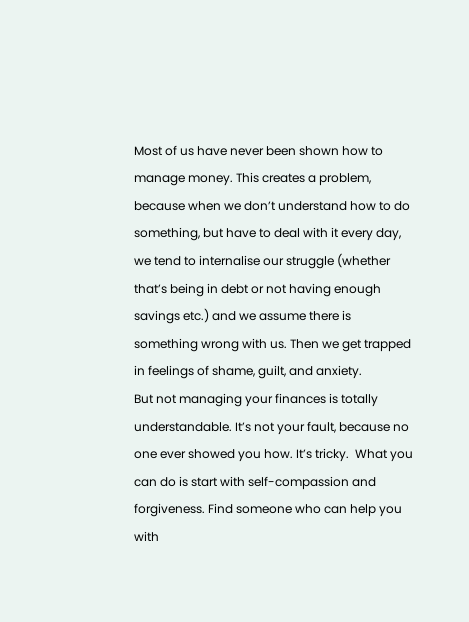Most of us have never been shown how to manage money. This creates a problem, because when we don’t understand how to do something, but have to deal with it every day, we tend to internalise our struggle (whether that’s being in debt or not having enough savings etc.) and we assume there is something wrong with us. Then we get trapped in feelings of shame, guilt, and anxiety.
But not managing your finances is totally understandable. It’s not your fault, because no one ever showed you how. It’s tricky.  What you can do is start with self-compassion and forgiveness. Find someone who can help you with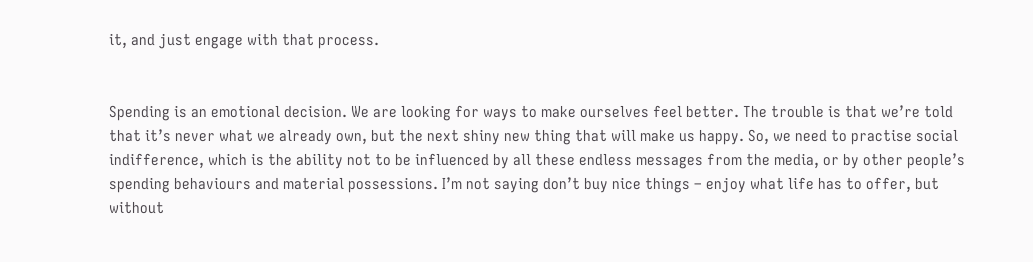it, and just engage with that process.


Spending is an emotional decision. We are looking for ways to make ourselves feel better. The trouble is that we’re told that it’s never what we already own, but the next shiny new thing that will make us happy. So, we need to practise social indifference, which is the ability not to be influenced by all these endless messages from the media, or by other people’s spending behaviours and material possessions. I’m not saying don’t buy nice things – enjoy what life has to offer, but without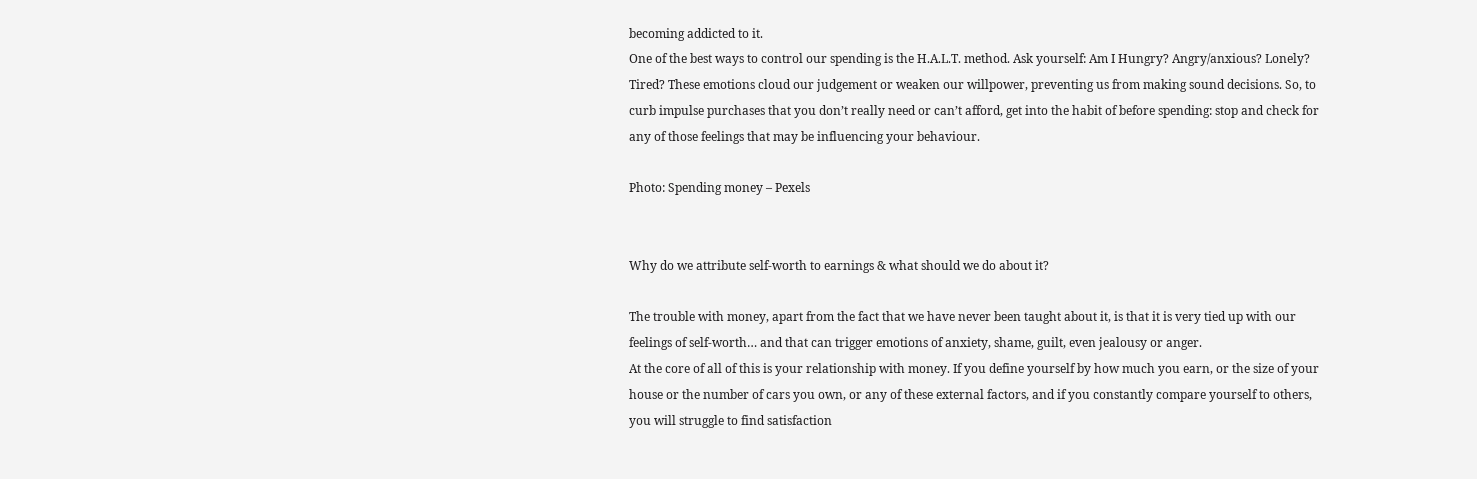becoming addicted to it.
One of the best ways to control our spending is the H.A.L.T. method. Ask yourself: Am I Hungry? Angry/anxious? Lonely? Tired? These emotions cloud our judgement or weaken our willpower, preventing us from making sound decisions. So, to curb impulse purchases that you don’t really need or can’t afford, get into the habit of before spending: stop and check for any of those feelings that may be influencing your behaviour.

Photo: Spending money – Pexels


Why do we attribute self-worth to earnings & what should we do about it?

The trouble with money, apart from the fact that we have never been taught about it, is that it is very tied up with our feelings of self-worth… and that can trigger emotions of anxiety, shame, guilt, even jealousy or anger.
At the core of all of this is your relationship with money. If you define yourself by how much you earn, or the size of your house or the number of cars you own, or any of these external factors, and if you constantly compare yourself to others, you will struggle to find satisfaction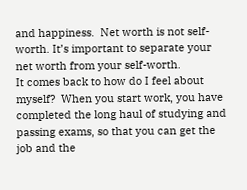and happiness.  Net worth is not self-worth. It’s important to separate your net worth from your self-worth.
It comes back to how do I feel about myself?  When you start work, you have completed the long haul of studying and passing exams, so that you can get the job and the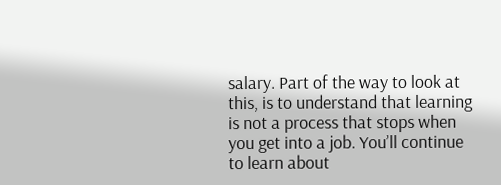salary. Part of the way to look at this, is to understand that learning is not a process that stops when you get into a job. You’ll continue to learn about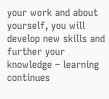your work and about yourself, you will develop new skills and further your knowledge – learning continues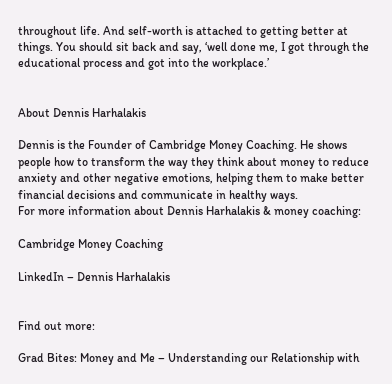throughout life. And self-worth is attached to getting better at things. You should sit back and say, ‘well done me, I got through the educational process and got into the workplace.’


About Dennis Harhalakis

Dennis is the Founder of Cambridge Money Coaching. He shows people how to transform the way they think about money to reduce anxiety and other negative emotions, helping them to make better financial decisions and communicate in healthy ways.
For more information about Dennis Harhalakis & money coaching:

Cambridge Money Coaching

LinkedIn – Dennis Harhalakis


Find out more:

Grad Bites: Money and Me – Understanding our Relationship with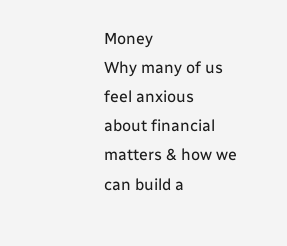Money
Why many of us feel anxious about financial matters & how we can build a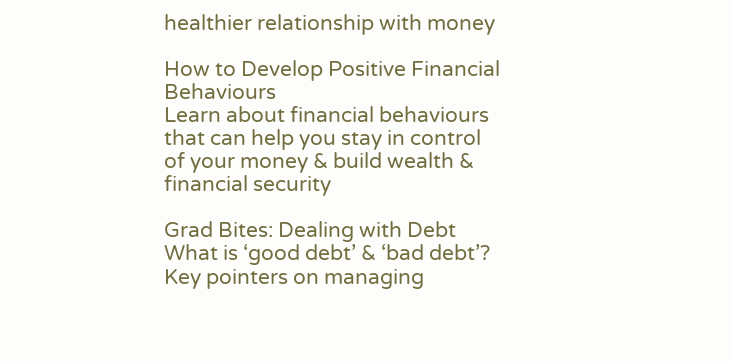healthier relationship with money

How to Develop Positive Financial Behaviours
Learn about financial behaviours that can help you stay in control of your money & build wealth & financial security

Grad Bites: Dealing with Debt
What is ‘good debt’ & ‘bad debt’? Key pointers on managing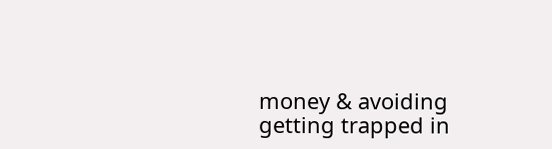money & avoiding getting trapped in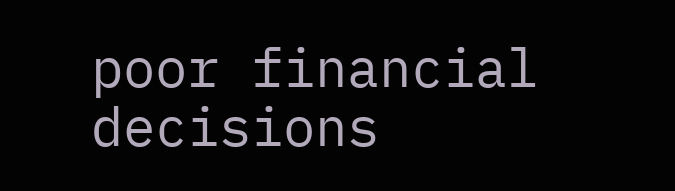poor financial decisions